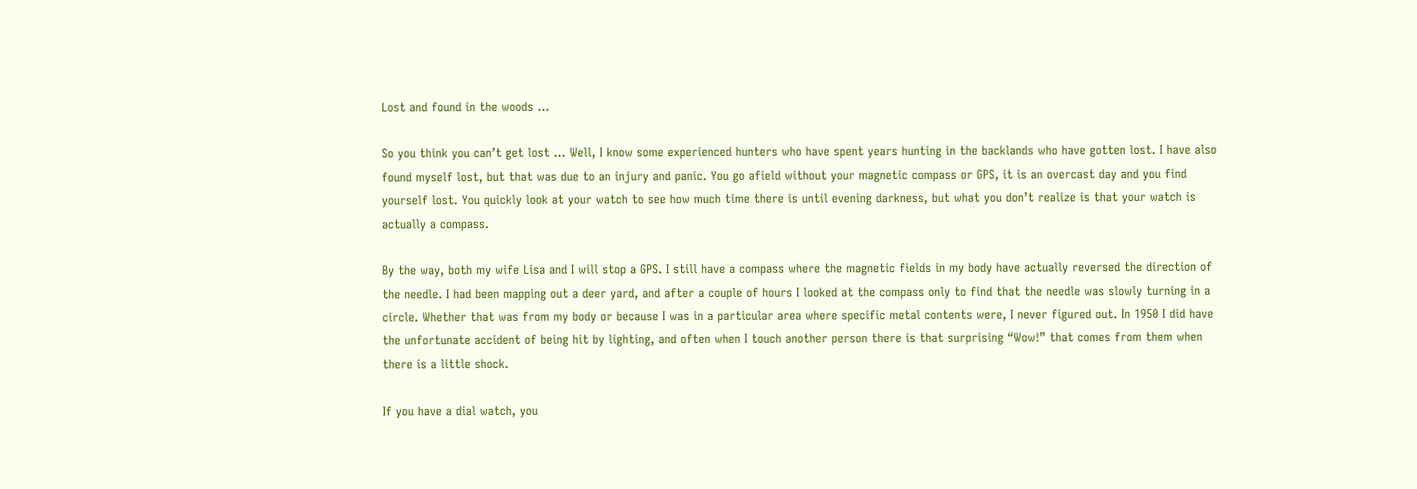Lost and found in the woods …

So you think you can’t get lost … Well, I know some experienced hunters who have spent years hunting in the backlands who have gotten lost. I have also found myself lost, but that was due to an injury and panic. You go afield without your magnetic compass or GPS, it is an overcast day and you find yourself lost. You quickly look at your watch to see how much time there is until evening darkness, but what you don’t realize is that your watch is actually a compass.

By the way, both my wife Lisa and I will stop a GPS. I still have a compass where the magnetic fields in my body have actually reversed the direction of the needle. I had been mapping out a deer yard, and after a couple of hours I looked at the compass only to find that the needle was slowly turning in a circle. Whether that was from my body or because I was in a particular area where specific metal contents were, I never figured out. In 1950 I did have the unfortunate accident of being hit by lighting, and often when I touch another person there is that surprising “Wow!” that comes from them when there is a little shock.

If you have a dial watch, you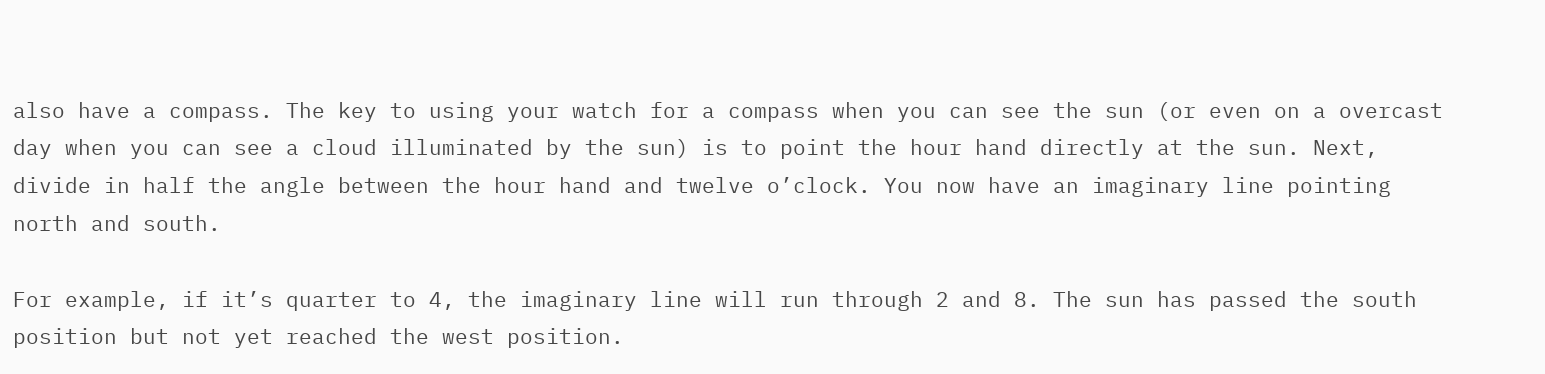also have a compass. The key to using your watch for a compass when you can see the sun (or even on a overcast day when you can see a cloud illuminated by the sun) is to point the hour hand directly at the sun. Next, divide in half the angle between the hour hand and twelve o’clock. You now have an imaginary line pointing north and south.

For example, if it’s quarter to 4, the imaginary line will run through 2 and 8. The sun has passed the south position but not yet reached the west position.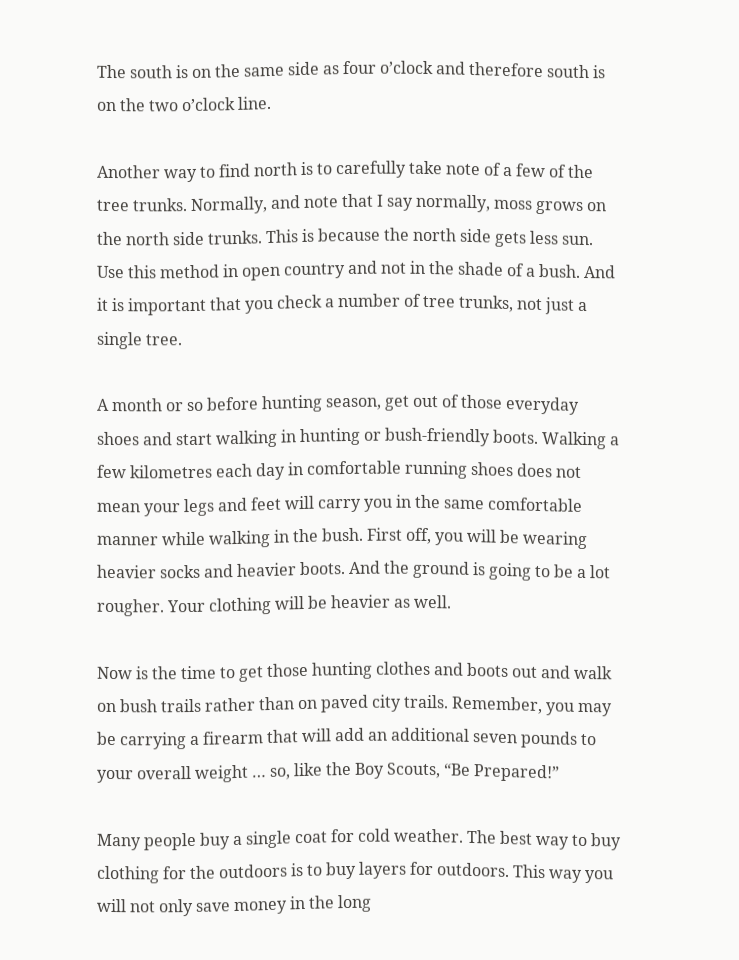The south is on the same side as four o’clock and therefore south is on the two o’clock line.

Another way to find north is to carefully take note of a few of the tree trunks. Normally, and note that I say normally, moss grows on the north side trunks. This is because the north side gets less sun. Use this method in open country and not in the shade of a bush. And it is important that you check a number of tree trunks, not just a single tree.

A month or so before hunting season, get out of those everyday shoes and start walking in hunting or bush-friendly boots. Walking a few kilometres each day in comfortable running shoes does not mean your legs and feet will carry you in the same comfortable manner while walking in the bush. First off, you will be wearing heavier socks and heavier boots. And the ground is going to be a lot rougher. Your clothing will be heavier as well.

Now is the time to get those hunting clothes and boots out and walk on bush trails rather than on paved city trails. Remember, you may be carrying a firearm that will add an additional seven pounds to your overall weight … so, like the Boy Scouts, “Be Prepared!”

Many people buy a single coat for cold weather. The best way to buy clothing for the outdoors is to buy layers for outdoors. This way you will not only save money in the long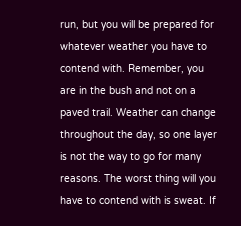run, but you will be prepared for whatever weather you have to contend with. Remember, you are in the bush and not on a paved trail. Weather can change throughout the day, so one layer is not the way to go for many reasons. The worst thing will you have to contend with is sweat. If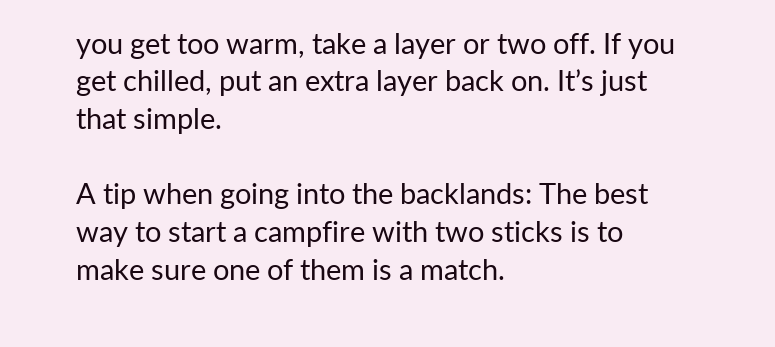you get too warm, take a layer or two off. If you get chilled, put an extra layer back on. It’s just that simple.

A tip when going into the backlands: The best way to start a campfire with two sticks is to make sure one of them is a match.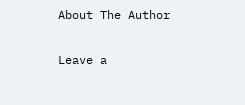About The Author

Leave a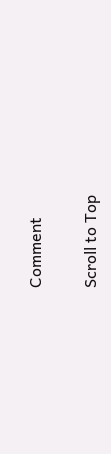Comment

Scroll to Top